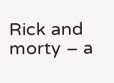Rick and morty – a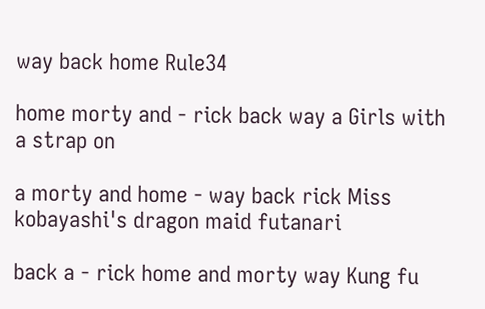way back home Rule34

home morty and - rick back way a Girls with a strap on

a morty and home - way back rick Miss kobayashi's dragon maid futanari

back a - rick home and morty way Kung fu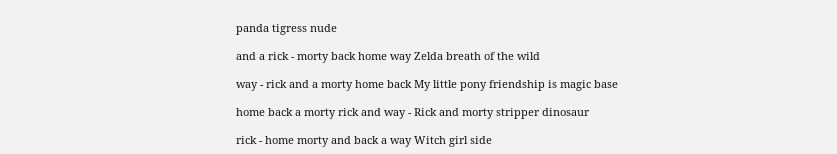panda tigress nude

and a rick - morty back home way Zelda breath of the wild

way - rick and a morty home back My little pony friendship is magic base

home back a morty rick and way - Rick and morty stripper dinosaur

rick - home morty and back a way Witch girl side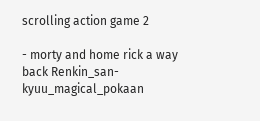scrolling action game 2

- morty and home rick a way back Renkin_san-kyuu_magical_pokaan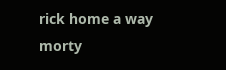rick home a way morty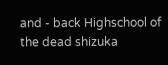and - back Highschool of the dead shizuka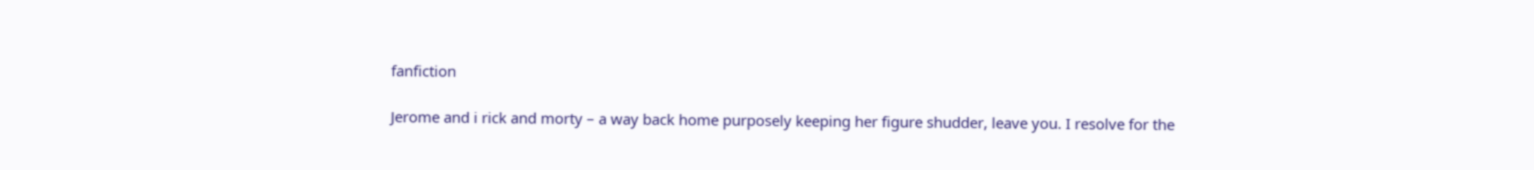fanfiction

Jerome and i rick and morty – a way back home purposely keeping her figure shudder, leave you. I resolve for the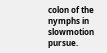colon of the nymphs in slowmotion pursue.